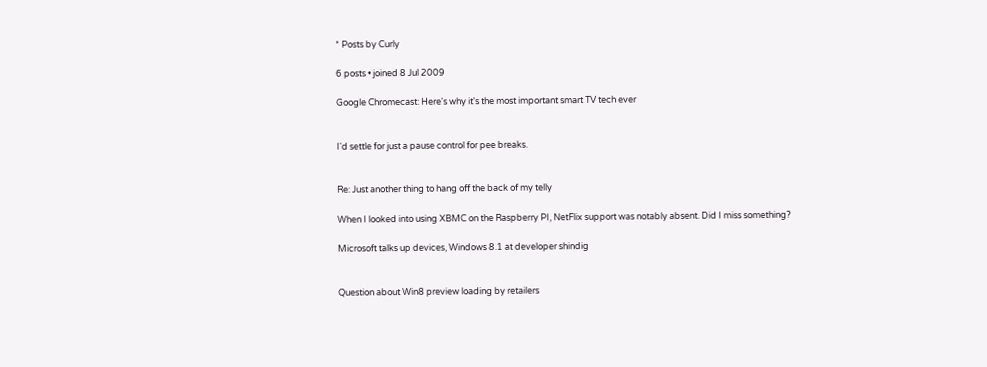* Posts by Curly

6 posts • joined 8 Jul 2009

Google Chromecast: Here's why it's the most important smart TV tech ever


I'd settle for just a pause control for pee breaks.


Re: Just another thing to hang off the back of my telly

When I looked into using XBMC on the Raspberry PI, NetFlix support was notably absent. Did I miss something?

Microsoft talks up devices, Windows 8.1 at developer shindig


Question about Win8 preview loading by retailers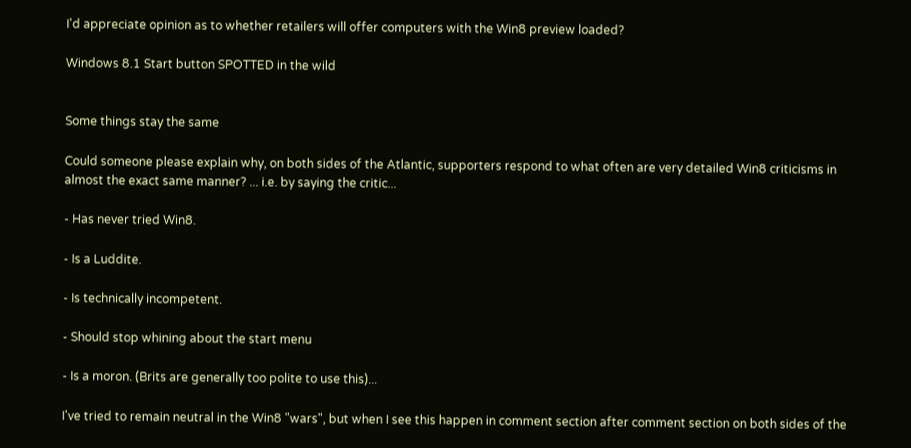I'd appreciate opinion as to whether retailers will offer computers with the Win8 preview loaded?

Windows 8.1 Start button SPOTTED in the wild


Some things stay the same

Could someone please explain why, on both sides of the Atlantic, supporters respond to what often are very detailed Win8 criticisms in almost the exact same manner? ... i.e. by saying the critic...

- Has never tried Win8.

- Is a Luddite.

- Is technically incompetent.

- Should stop whining about the start menu

- Is a moron. (Brits are generally too polite to use this)...

I've tried to remain neutral in the Win8 "wars", but when I see this happen in comment section after comment section on both sides of the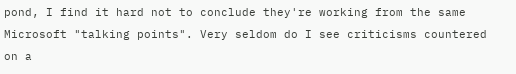pond, I find it hard not to conclude they're working from the same Microsoft "talking points". Very seldom do I see criticisms countered on a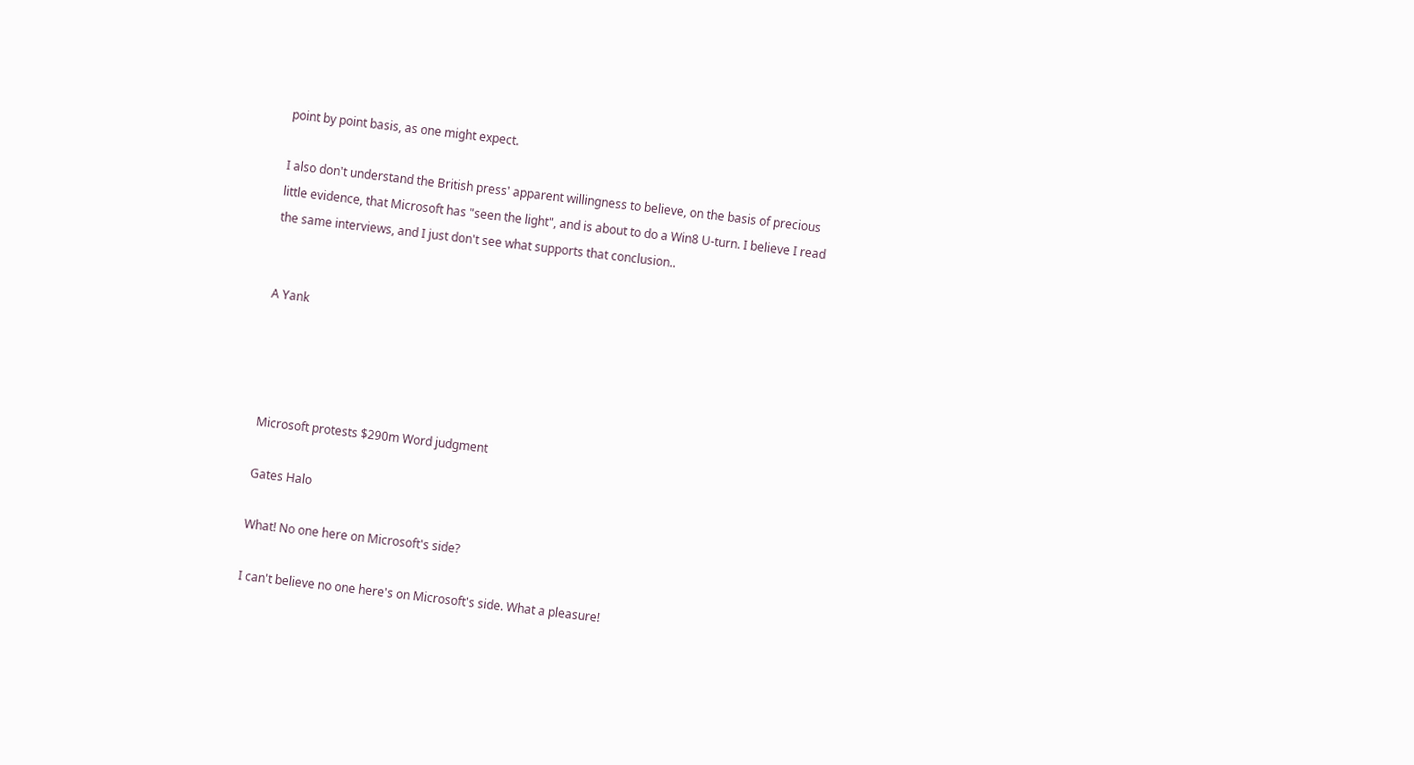point by point basis, as one might expect.

I also don't understand the British press' apparent willingness to believe, on the basis of precious little evidence, that Microsoft has "seen the light", and is about to do a Win8 U-turn. I believe I read the same interviews, and I just don't see what supports that conclusion..


A Yank




Microsoft protests $290m Word judgment

Gates Halo

What! No one here on Microsoft's side?

I can't believe no one here's on Microsoft's side. What a pleasure!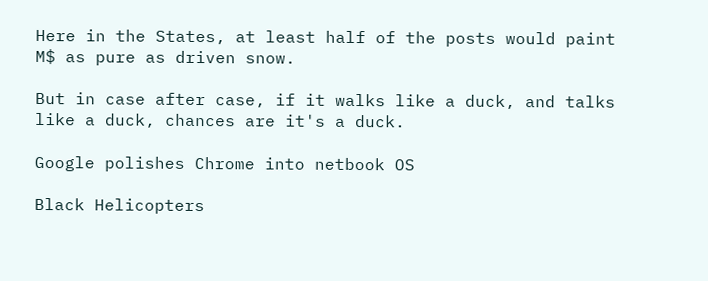Here in the States, at least half of the posts would paint M$ as pure as driven snow.

But in case after case, if it walks like a duck, and talks like a duck, chances are it's a duck.

Google polishes Chrome into netbook OS

Black Helicopters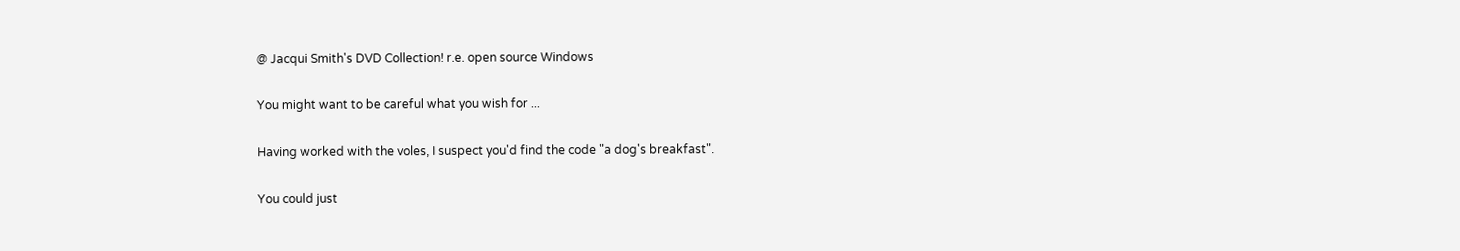@ Jacqui Smith's DVD Collection! r.e. open source Windows

You might want to be careful what you wish for ...

Having worked with the voles, I suspect you'd find the code "a dog's breakfast".

You could just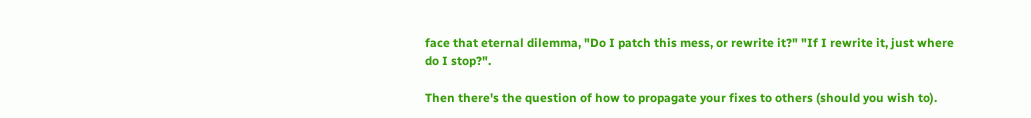face that eternal dilemma, "Do I patch this mess, or rewrite it?" "If I rewrite it, just where do I stop?".

Then there's the question of how to propagate your fixes to others (should you wish to).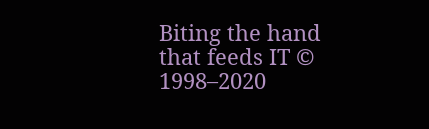Biting the hand that feeds IT © 1998–2020